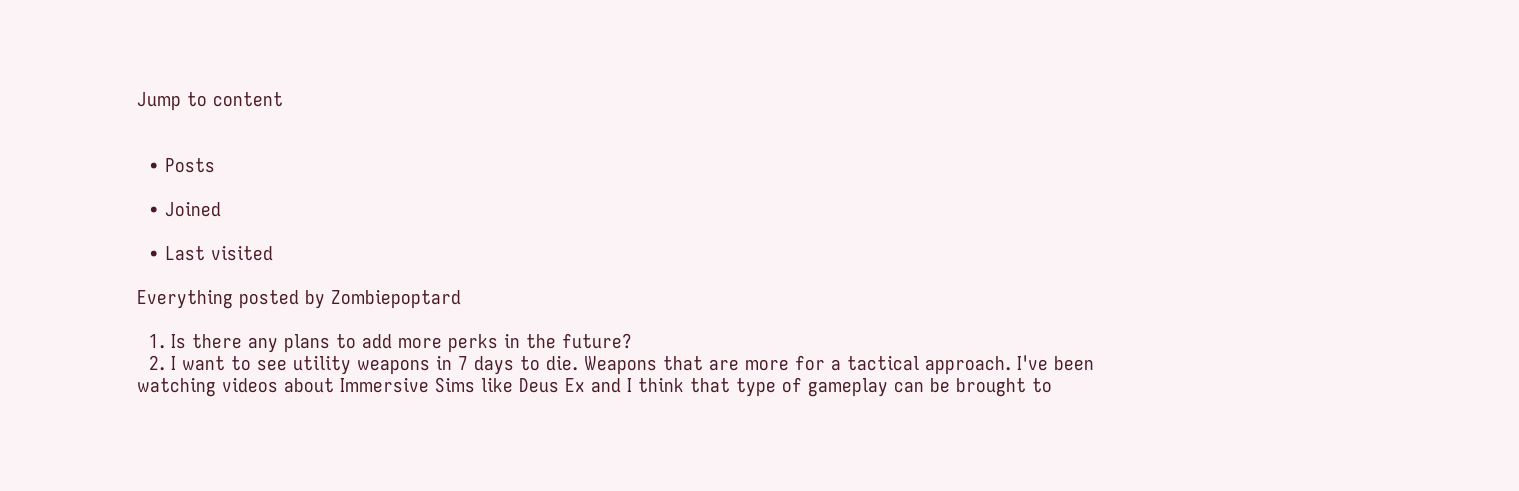Jump to content


  • Posts

  • Joined

  • Last visited

Everything posted by Zombiepoptard

  1. Is there any plans to add more perks in the future?
  2. I want to see utility weapons in 7 days to die. Weapons that are more for a tactical approach. I've been watching videos about Immersive Sims like Deus Ex and I think that type of gameplay can be brought to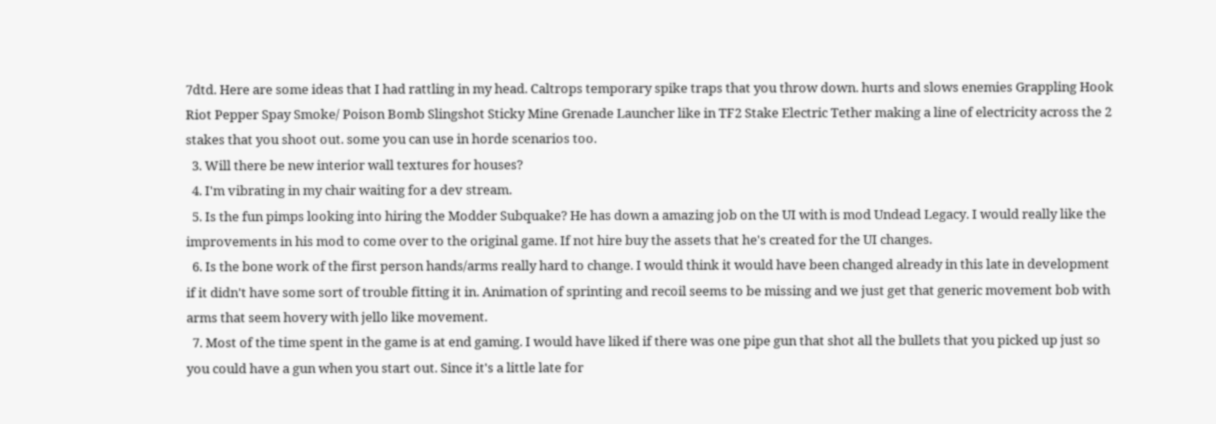7dtd. Here are some ideas that I had rattling in my head. Caltrops temporary spike traps that you throw down. hurts and slows enemies Grappling Hook Riot Pepper Spay Smoke/ Poison Bomb Slingshot Sticky Mine Grenade Launcher like in TF2 Stake Electric Tether making a line of electricity across the 2 stakes that you shoot out. some you can use in horde scenarios too.
  3. Will there be new interior wall textures for houses?
  4. I'm vibrating in my chair waiting for a dev stream.
  5. Is the fun pimps looking into hiring the Modder Subquake? He has down a amazing job on the UI with is mod Undead Legacy. I would really like the improvements in his mod to come over to the original game. If not hire buy the assets that he's created for the UI changes.
  6. Is the bone work of the first person hands/arms really hard to change. I would think it would have been changed already in this late in development if it didn't have some sort of trouble fitting it in. Animation of sprinting and recoil seems to be missing and we just get that generic movement bob with arms that seem hovery with jello like movement.
  7. Most of the time spent in the game is at end gaming. I would have liked if there was one pipe gun that shot all the bullets that you picked up just so you could have a gun when you start out. Since it's a little late for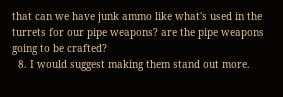that can we have junk ammo like what's used in the turrets for our pipe weapons? are the pipe weapons going to be crafted?
  8. I would suggest making them stand out more.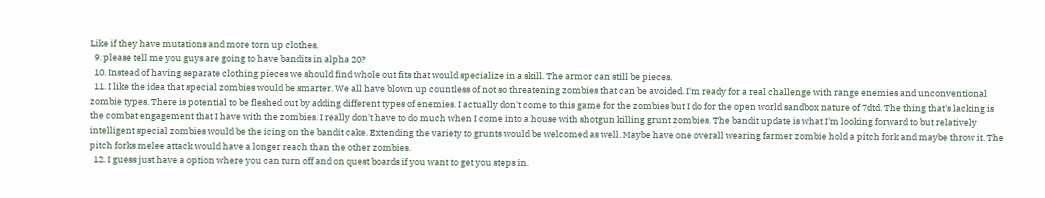Like if they have mutations and more torn up clothes.
  9. please tell me you guys are going to have bandits in alpha 20?
  10. Instead of having separate clothing pieces we should find whole out fits that would specialize in a skill. The armor can still be pieces.
  11. I like the idea that special zombies would be smarter. We all have blown up countless of not so threatening zombies that can be avoided. I'm ready for a real challenge with range enemies and unconventional zombie types. There is potential to be fleshed out by adding different types of enemies. I actually don't come to this game for the zombies but I do for the open world sandbox nature of 7dtd. The thing that's lacking is the combat engagement that I have with the zombies. I really don't have to do much when I come into a house with shotgun killing grunt zombies. The bandit update is what I'm looking forward to but relatively intelligent special zombies would be the icing on the bandit cake. Extending the variety to grunts would be welcomed as well. Maybe have one overall wearing farmer zombie hold a pitch fork and maybe throw it. The pitch forks melee attack would have a longer reach than the other zombies.
  12. I guess just have a option where you can turn off and on quest boards if you want to get you steps in.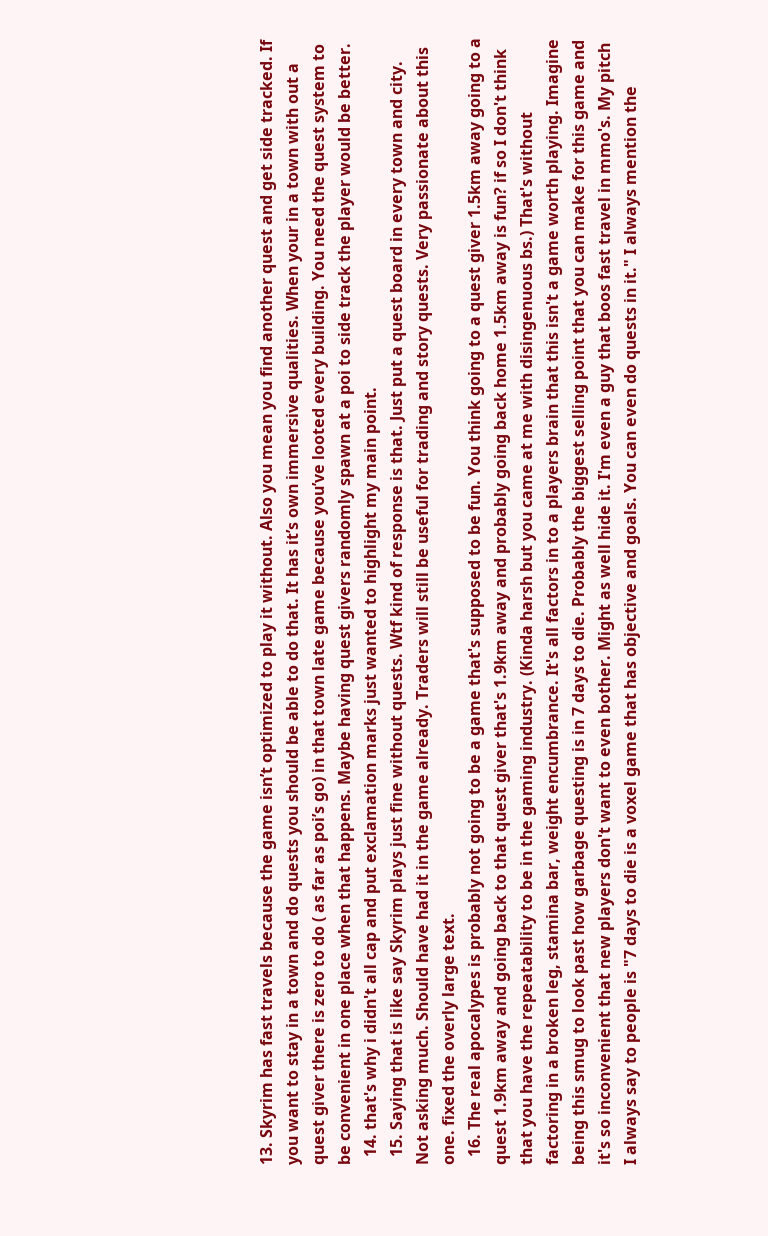13. Skyrim has fast travels because the game isn’t optimized to play it without. Also you mean you find another quest and get side tracked. If you want to stay in a town and do quests you should be able to do that. It has it’s own immersive qualities. When your in a town with out a quest giver there is zero to do ( as far as poi’s go) in that town late game because you’ve looted every building. You need the quest system to be convenient in one place when that happens. Maybe having quest givers randomly spawn at a poi to side track the player would be better.
  14. that's why i didn't all cap and put exclamation marks just wanted to highlight my main point.
  15. Saying that is like say Skyrim plays just fine without quests. Wtf kind of response is that. Just put a quest board in every town and city. Not asking much. Should have had it in the game already. Traders will still be useful for trading and story quests. Very passionate about this one. fixed the overly large text.
  16. The real apocalypes is probably not going to be a game that's supposed to be fun. You think going to a quest giver 1.5km away going to a quest 1.9km away and going back to that quest giver that's 1.9km away and probably going back home 1.5km away is fun? if so I don't think that you have the repeatability to be in the gaming industry. (Kinda harsh but you came at me with disingenuous bs.) That's without factoring in a broken leg, stamina bar, weight encumbrance. It's all factors in to a players brain that this isn't a game worth playing. Imagine being this smug to look past how garbage questing is in 7 days to die. Probably the biggest selling point that you can make for this game and it's so inconvenient that new players don't want to even bother. Might as well hide it. I'm even a guy that boos fast travel in mmo's. My pitch I always say to people is "7 days to die is a voxel game that has objective and goals. You can even do quests in it." I always mention the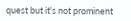quest but it's not prominent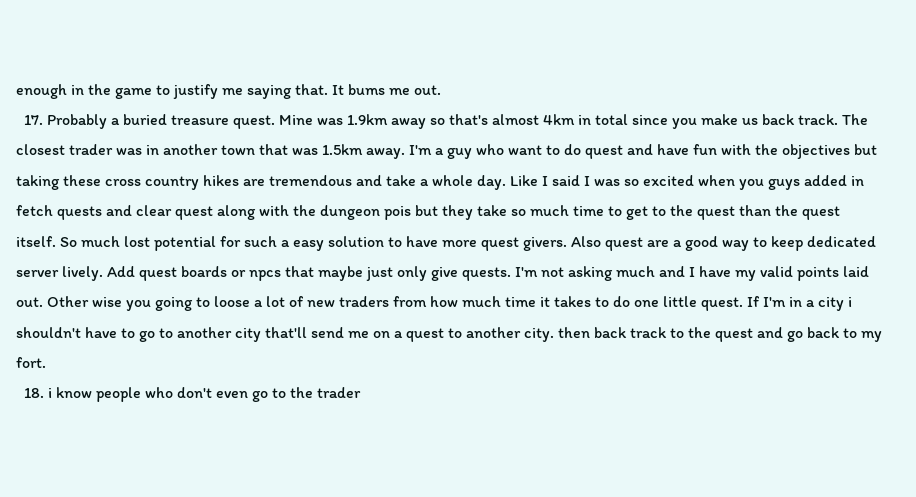enough in the game to justify me saying that. It bums me out.
  17. Probably a buried treasure quest. Mine was 1.9km away so that's almost 4km in total since you make us back track. The closest trader was in another town that was 1.5km away. I'm a guy who want to do quest and have fun with the objectives but taking these cross country hikes are tremendous and take a whole day. Like I said I was so excited when you guys added in fetch quests and clear quest along with the dungeon pois but they take so much time to get to the quest than the quest itself. So much lost potential for such a easy solution to have more quest givers. Also quest are a good way to keep dedicated server lively. Add quest boards or npcs that maybe just only give quests. I'm not asking much and I have my valid points laid out. Other wise you going to loose a lot of new traders from how much time it takes to do one little quest. If I'm in a city i shouldn't have to go to another city that'll send me on a quest to another city. then back track to the quest and go back to my fort.
  18. i know people who don't even go to the trader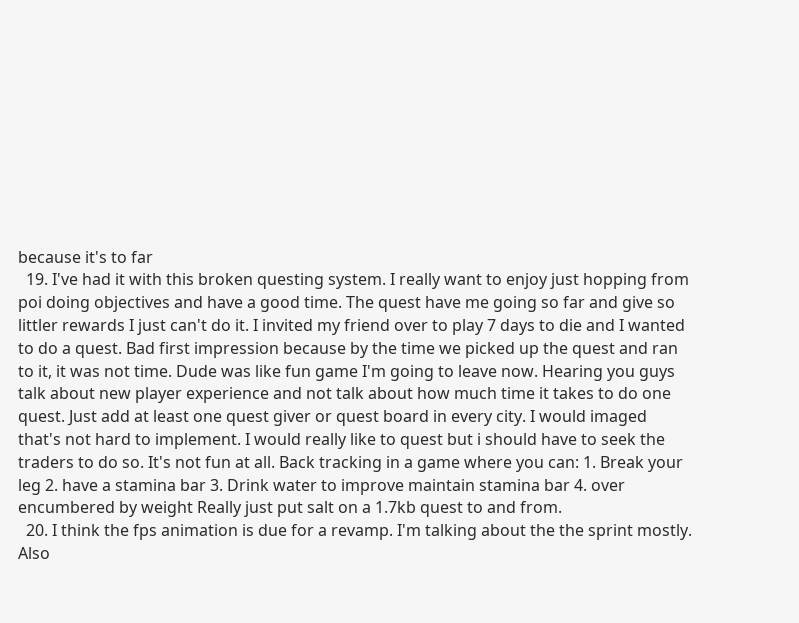because it's to far
  19. I've had it with this broken questing system. I really want to enjoy just hopping from poi doing objectives and have a good time. The quest have me going so far and give so littler rewards I just can't do it. I invited my friend over to play 7 days to die and I wanted to do a quest. Bad first impression because by the time we picked up the quest and ran to it, it was not time. Dude was like fun game I'm going to leave now. Hearing you guys talk about new player experience and not talk about how much time it takes to do one quest. Just add at least one quest giver or quest board in every city. I would imaged that's not hard to implement. I would really like to quest but i should have to seek the traders to do so. It's not fun at all. Back tracking in a game where you can: 1. Break your leg 2. have a stamina bar 3. Drink water to improve maintain stamina bar 4. over encumbered by weight Really just put salt on a 1.7kb quest to and from.
  20. I think the fps animation is due for a revamp. I'm talking about the the sprint mostly. Also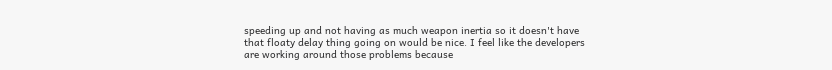speeding up and not having as much weapon inertia so it doesn't have that floaty delay thing going on would be nice. I feel like the developers are working around those problems because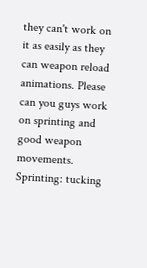they can't work on it as easily as they can weapon reload animations. Please can you guys work on sprinting and good weapon movements. Sprinting: tucking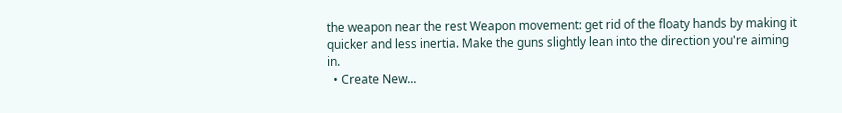the weapon near the rest Weapon movement: get rid of the floaty hands by making it quicker and less inertia. Make the guns slightly lean into the direction you're aiming in.
  • Create New...